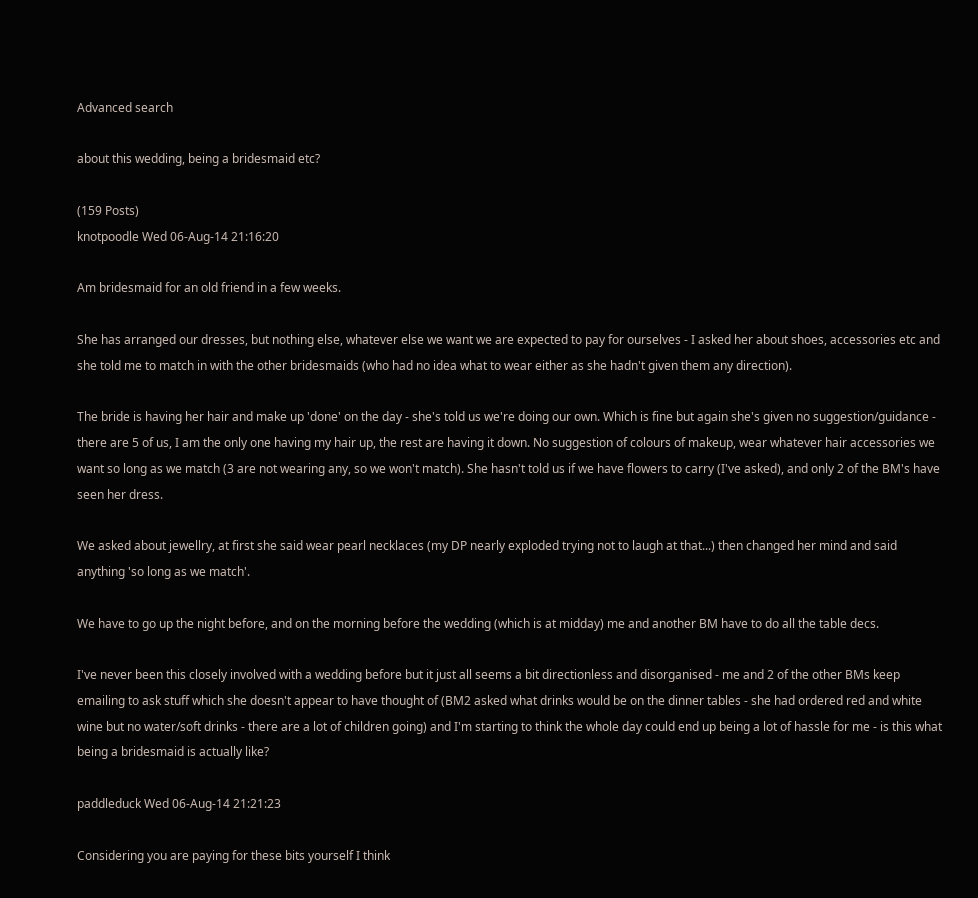Advanced search

about this wedding, being a bridesmaid etc?

(159 Posts)
knotpoodle Wed 06-Aug-14 21:16:20

Am bridesmaid for an old friend in a few weeks.

She has arranged our dresses, but nothing else, whatever else we want we are expected to pay for ourselves - I asked her about shoes, accessories etc and she told me to match in with the other bridesmaids (who had no idea what to wear either as she hadn't given them any direction).

The bride is having her hair and make up 'done' on the day - she's told us we're doing our own. Which is fine but again she's given no suggestion/guidance - there are 5 of us, I am the only one having my hair up, the rest are having it down. No suggestion of colours of makeup, wear whatever hair accessories we want so long as we match (3 are not wearing any, so we won't match). She hasn't told us if we have flowers to carry (I've asked), and only 2 of the BM's have seen her dress.

We asked about jewellry, at first she said wear pearl necklaces (my DP nearly exploded trying not to laugh at that...) then changed her mind and said anything 'so long as we match'.

We have to go up the night before, and on the morning before the wedding (which is at midday) me and another BM have to do all the table decs.

I've never been this closely involved with a wedding before but it just all seems a bit directionless and disorganised - me and 2 of the other BMs keep emailing to ask stuff which she doesn't appear to have thought of (BM2 asked what drinks would be on the dinner tables - she had ordered red and white wine but no water/soft drinks - there are a lot of children going) and I'm starting to think the whole day could end up being a lot of hassle for me - is this what being a bridesmaid is actually like?

paddleduck Wed 06-Aug-14 21:21:23

Considering you are paying for these bits yourself I think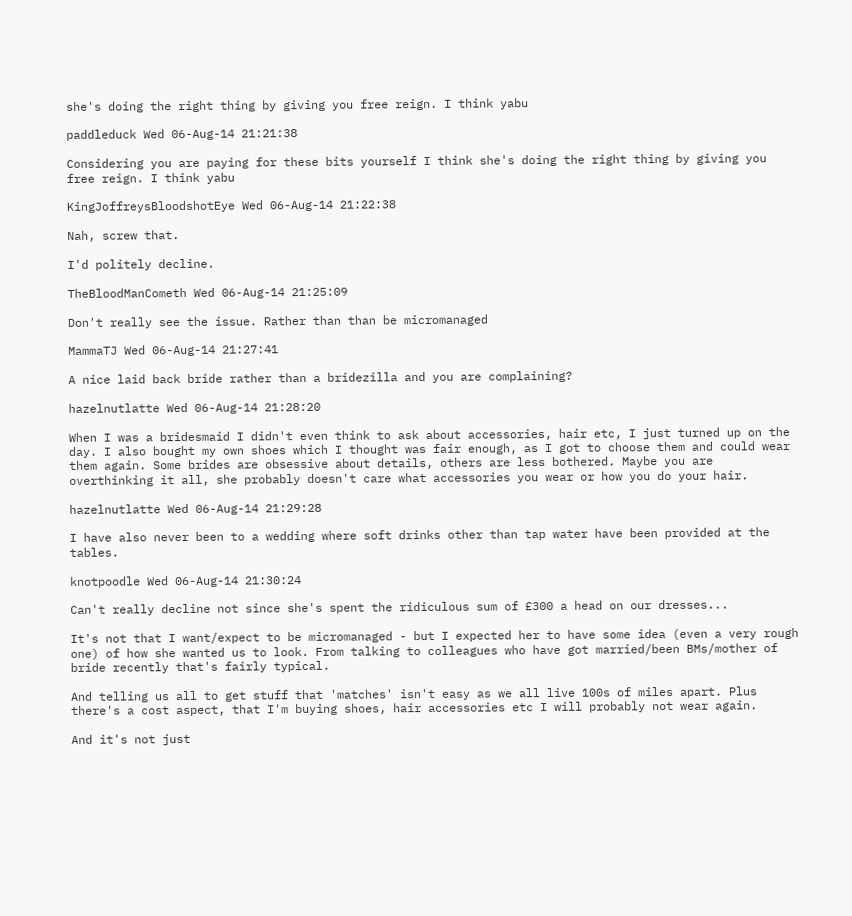she's doing the right thing by giving you free reign. I think yabu

paddleduck Wed 06-Aug-14 21:21:38

Considering you are paying for these bits yourself I think she's doing the right thing by giving you free reign. I think yabu

KingJoffreysBloodshotEye Wed 06-Aug-14 21:22:38

Nah, screw that.

I'd politely decline.

TheBloodManCometh Wed 06-Aug-14 21:25:09

Don't really see the issue. Rather than than be micromanaged

MammaTJ Wed 06-Aug-14 21:27:41

A nice laid back bride rather than a bridezilla and you are complaining?

hazelnutlatte Wed 06-Aug-14 21:28:20

When I was a bridesmaid I didn't even think to ask about accessories, hair etc, I just turned up on the day. I also bought my own shoes which I thought was fair enough, as I got to choose them and could wear them again. Some brides are obsessive about details, others are less bothered. Maybe you are overthinking it all, she probably doesn't care what accessories you wear or how you do your hair.

hazelnutlatte Wed 06-Aug-14 21:29:28

I have also never been to a wedding where soft drinks other than tap water have been provided at the tables.

knotpoodle Wed 06-Aug-14 21:30:24

Can't really decline not since she's spent the ridiculous sum of £300 a head on our dresses...

It's not that I want/expect to be micromanaged - but I expected her to have some idea (even a very rough one) of how she wanted us to look. From talking to colleagues who have got married/been BMs/mother of bride recently that's fairly typical.

And telling us all to get stuff that 'matches' isn't easy as we all live 100s of miles apart. Plus there's a cost aspect, that I'm buying shoes, hair accessories etc I will probably not wear again.

And it's not just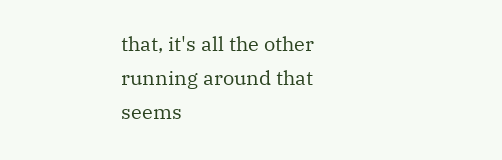that, it's all the other running around that seems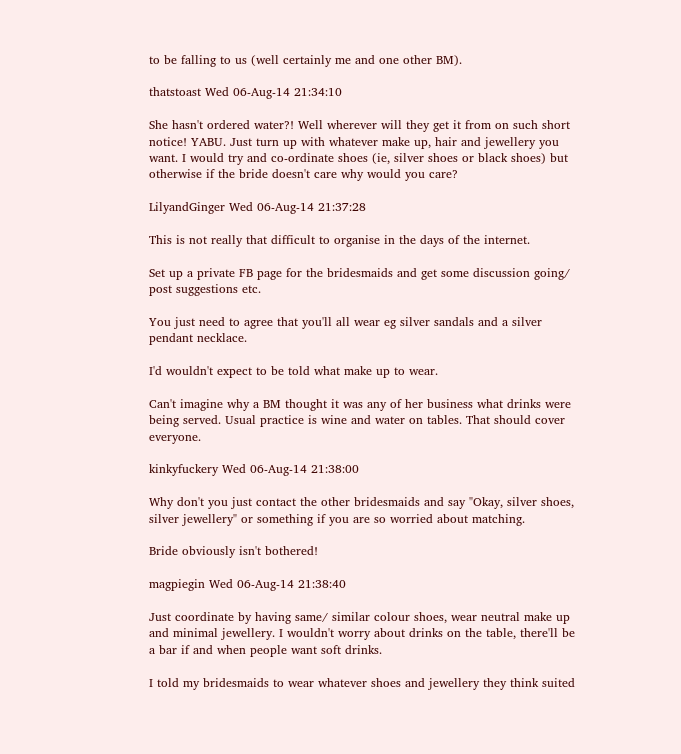to be falling to us (well certainly me and one other BM).

thatstoast Wed 06-Aug-14 21:34:10

She hasn't ordered water?! Well wherever will they get it from on such short notice! YABU. Just turn up with whatever make up, hair and jewellery you want. I would try and co-ordinate shoes (ie, silver shoes or black shoes) but otherwise if the bride doesn't care why would you care?

LilyandGinger Wed 06-Aug-14 21:37:28

This is not really that difficult to organise in the days of the internet.

Set up a private FB page for the bridesmaids and get some discussion going/ post suggestions etc.

You just need to agree that you'll all wear eg silver sandals and a silver pendant necklace.

I'd wouldn't expect to be told what make up to wear.

Can't imagine why a BM thought it was any of her business what drinks were being served. Usual practice is wine and water on tables. That should cover everyone.

kinkyfuckery Wed 06-Aug-14 21:38:00

Why don't you just contact the other bridesmaids and say "Okay, silver shoes, silver jewellery" or something if you are so worried about matching.

Bride obviously isn't bothered!

magpiegin Wed 06-Aug-14 21:38:40

Just coordinate by having same/ similar colour shoes, wear neutral make up and minimal jewellery. I wouldn't worry about drinks on the table, there'll be a bar if and when people want soft drinks.

I told my bridesmaids to wear whatever shoes and jewellery they think suited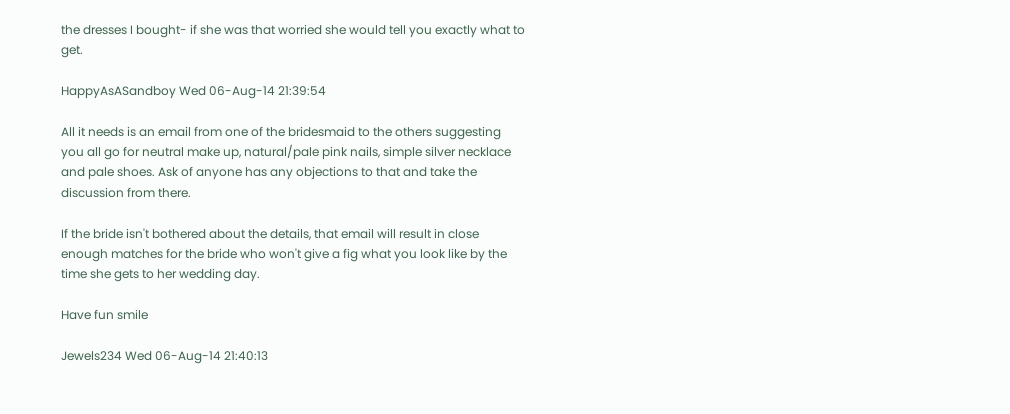the dresses I bought- if she was that worried she would tell you exactly what to get.

HappyAsASandboy Wed 06-Aug-14 21:39:54

All it needs is an email from one of the bridesmaid to the others suggesting you all go for neutral make up, natural/pale pink nails, simple silver necklace and pale shoes. Ask of anyone has any objections to that and take the discussion from there.

If the bride isn't bothered about the details, that email will result in close enough matches for the bride who won't give a fig what you look like by the time she gets to her wedding day.

Have fun smile

Jewels234 Wed 06-Aug-14 21:40:13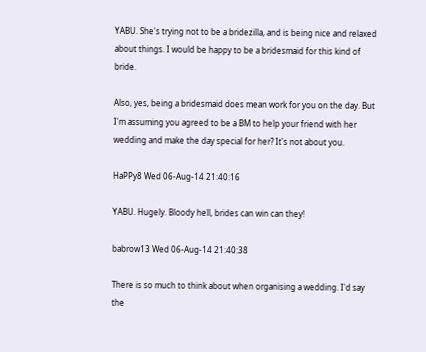YABU. She's trying not to be a bridezilla, and is being nice and relaxed about things. I would be happy to be a bridesmaid for this kind of bride.

Also, yes, being a bridesmaid does mean work for you on the day. But I'm assuming you agreed to be a BM to help your friend with her wedding and make the day special for her? It's not about you.

HaPPy8 Wed 06-Aug-14 21:40:16

YABU. Hugely. Bloody hell, brides can win can they!

babrow13 Wed 06-Aug-14 21:40:38

There is so much to think about when organising a wedding. I'd say the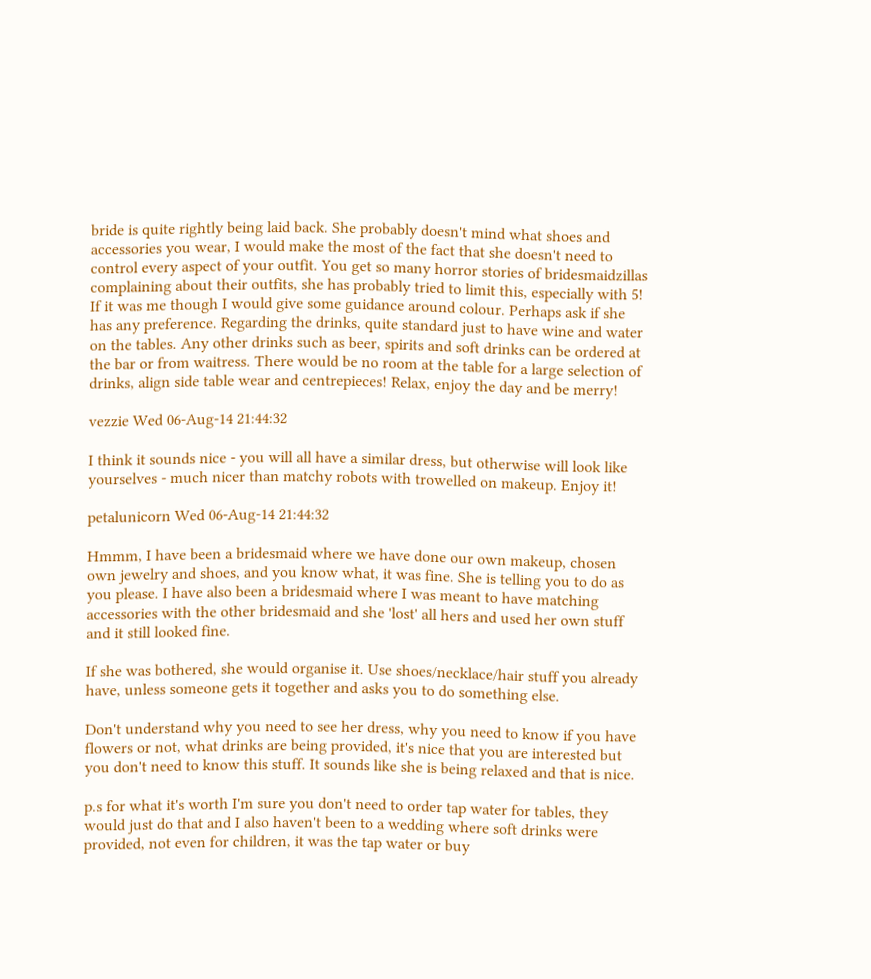bride is quite rightly being laid back. She probably doesn't mind what shoes and accessories you wear, I would make the most of the fact that she doesn't need to control every aspect of your outfit. You get so many horror stories of bridesmaidzillas complaining about their outfits, she has probably tried to limit this, especially with 5! If it was me though I would give some guidance around colour. Perhaps ask if she has any preference. Regarding the drinks, quite standard just to have wine and water on the tables. Any other drinks such as beer, spirits and soft drinks can be ordered at the bar or from waitress. There would be no room at the table for a large selection of drinks, align side table wear and centrepieces! Relax, enjoy the day and be merry!

vezzie Wed 06-Aug-14 21:44:32

I think it sounds nice - you will all have a similar dress, but otherwise will look like yourselves - much nicer than matchy robots with trowelled on makeup. Enjoy it!

petalunicorn Wed 06-Aug-14 21:44:32

Hmmm, I have been a bridesmaid where we have done our own makeup, chosen own jewelry and shoes, and you know what, it was fine. She is telling you to do as you please. I have also been a bridesmaid where I was meant to have matching accessories with the other bridesmaid and she 'lost' all hers and used her own stuff and it still looked fine.

If she was bothered, she would organise it. Use shoes/necklace/hair stuff you already have, unless someone gets it together and asks you to do something else.

Don't understand why you need to see her dress, why you need to know if you have flowers or not, what drinks are being provided, it's nice that you are interested but you don't need to know this stuff. It sounds like she is being relaxed and that is nice.

p.s for what it's worth I'm sure you don't need to order tap water for tables, they would just do that and I also haven't been to a wedding where soft drinks were provided, not even for children, it was the tap water or buy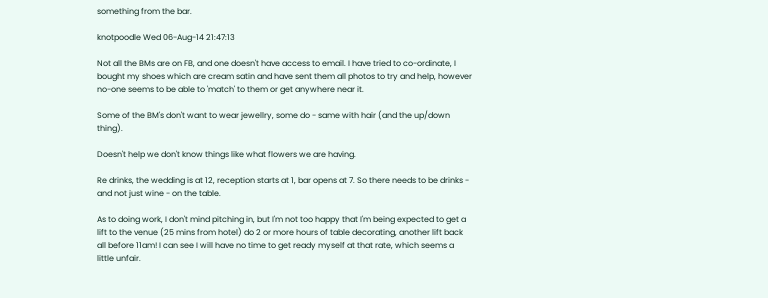something from the bar.

knotpoodle Wed 06-Aug-14 21:47:13

Not all the BMs are on FB, and one doesn't have access to email. I have tried to co-ordinate, I bought my shoes which are cream satin and have sent them all photos to try and help, however no-one seems to be able to 'match' to them or get anywhere near it.

Some of the BM's don't want to wear jewellry, some do - same with hair (and the up/down thing).

Doesn't help we don't know things like what flowers we are having.

Re drinks, the wedding is at 12, reception starts at 1, bar opens at 7. So there needs to be drinks - and not just wine - on the table.

As to doing work, I don't mind pitching in, but I'm not too happy that I'm being expected to get a lift to the venue (25 mins from hotel) do 2 or more hours of table decorating, another lift back all before 11am! I can see I will have no time to get ready myself at that rate, which seems a little unfair.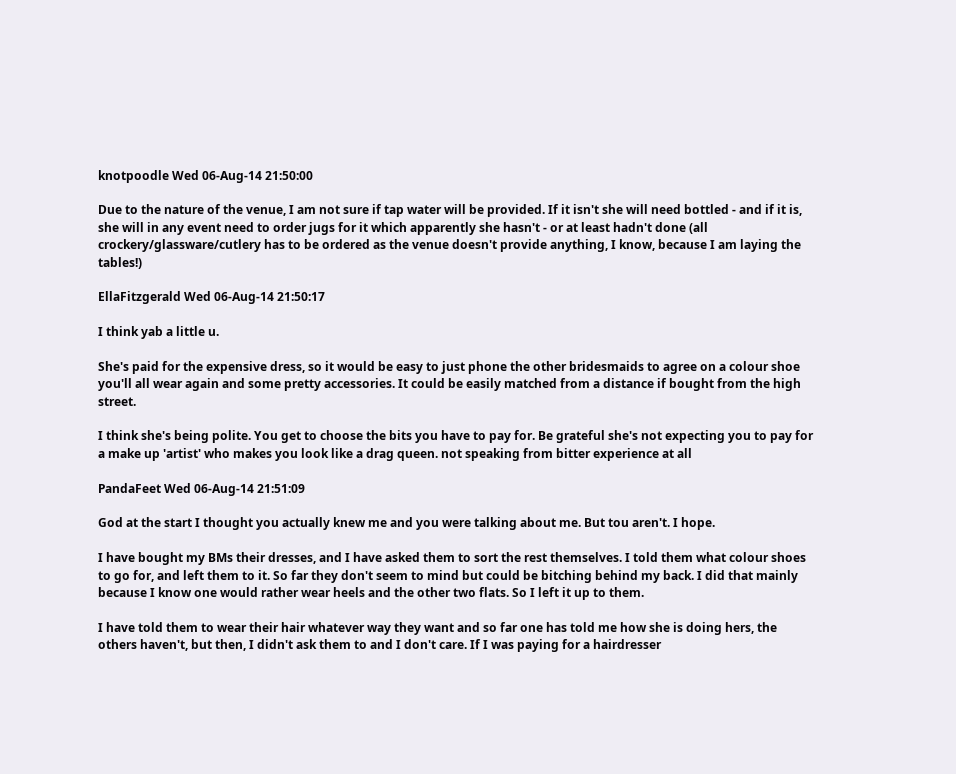knotpoodle Wed 06-Aug-14 21:50:00

Due to the nature of the venue, I am not sure if tap water will be provided. If it isn't she will need bottled - and if it is, she will in any event need to order jugs for it which apparently she hasn't - or at least hadn't done (all crockery/glassware/cutlery has to be ordered as the venue doesn't provide anything, I know, because I am laying the tables!)

EllaFitzgerald Wed 06-Aug-14 21:50:17

I think yab a little u.

She's paid for the expensive dress, so it would be easy to just phone the other bridesmaids to agree on a colour shoe you'll all wear again and some pretty accessories. It could be easily matched from a distance if bought from the high street.

I think she's being polite. You get to choose the bits you have to pay for. Be grateful she's not expecting you to pay for a make up 'artist' who makes you look like a drag queen. not speaking from bitter experience at all

PandaFeet Wed 06-Aug-14 21:51:09

God at the start I thought you actually knew me and you were talking about me. But tou aren't. I hope.

I have bought my BMs their dresses, and I have asked them to sort the rest themselves. I told them what colour shoes to go for, and left them to it. So far they don't seem to mind but could be bitching behind my back. I did that mainly because I know one would rather wear heels and the other two flats. So I left it up to them.

I have told them to wear their hair whatever way they want and so far one has told me how she is doing hers, the others haven't, but then, I didn't ask them to and I don't care. If I was paying for a hairdresser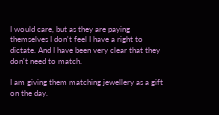I would care, but as they are paying themselves I don't feel I have a right to dictate. And I have been very clear that they don't need to match.

I am giving them matching jewellery as a gift on the day.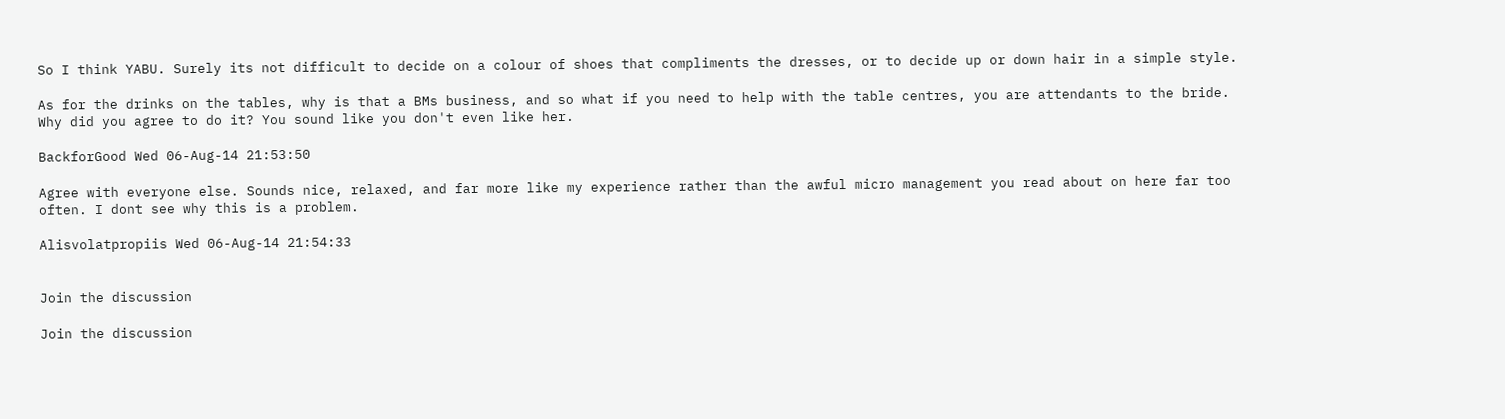So I think YABU. Surely its not difficult to decide on a colour of shoes that compliments the dresses, or to decide up or down hair in a simple style.

As for the drinks on the tables, why is that a BMs business, and so what if you need to help with the table centres, you are attendants to the bride. Why did you agree to do it? You sound like you don't even like her.

BackforGood Wed 06-Aug-14 21:53:50

Agree with everyone else. Sounds nice, relaxed, and far more like my experience rather than the awful micro management you read about on here far too often. I dont see why this is a problem.

Alisvolatpropiis Wed 06-Aug-14 21:54:33


Join the discussion

Join the discussion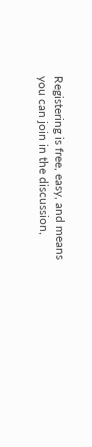Registering is free, easy, and means you can join in the discussion,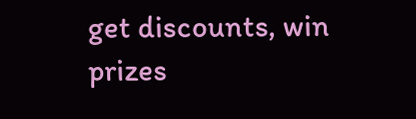get discounts, win prizes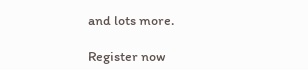and lots more.

Register now